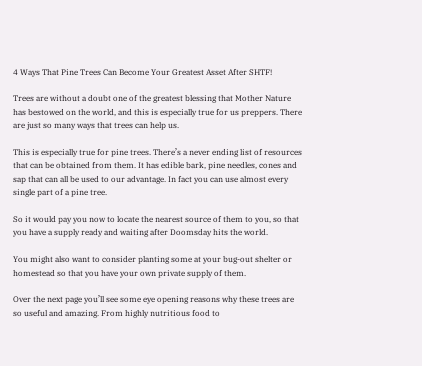4 Ways That Pine Trees Can Become Your Greatest Asset After SHTF!

Trees are without a doubt one of the greatest blessing that Mother Nature has bestowed on the world, and this is especially true for us preppers. There are just so many ways that trees can help us.

This is especially true for pine trees. There’s a never ending list of resources that can be obtained from them. It has edible bark, pine needles, cones and sap that can all be used to our advantage. In fact you can use almost every single part of a pine tree.

So it would pay you now to locate the nearest source of them to you, so that you have a supply ready and waiting after Doomsday hits the world.

You might also want to consider planting some at your bug-out shelter or homestead so that you have your own private supply of them.

Over the next page you’ll see some eye opening reasons why these trees are so useful and amazing. From highly nutritious food to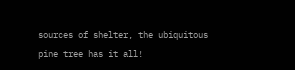sources of shelter, the ubiquitous pine tree has it all!